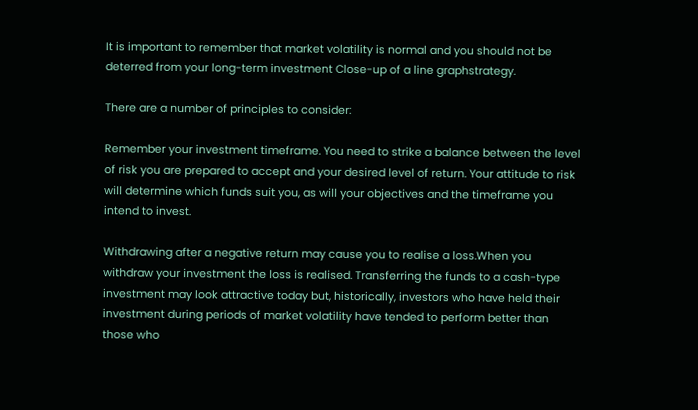It is important to remember that market volatility is normal and you should not be deterred from your long-term investment Close-up of a line graphstrategy.

There are a number of principles to consider:

Remember your investment timeframe. You need to strike a balance between the level of risk you are prepared to accept and your desired level of return. Your attitude to risk will determine which funds suit you, as will your objectives and the timeframe you intend to invest.

Withdrawing after a negative return may cause you to realise a loss.When you withdraw your investment the loss is realised. Transferring the funds to a cash-type investment may look attractive today but, historically, investors who have held their investment during periods of market volatility have tended to perform better than those who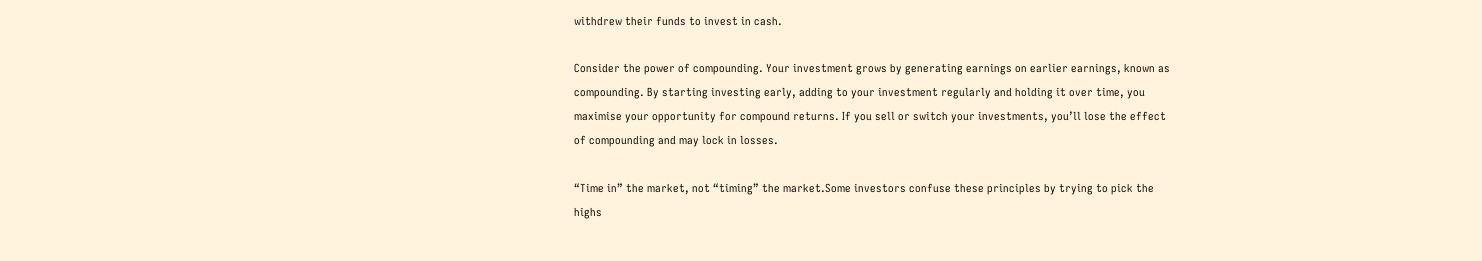withdrew their funds to invest in cash.

Consider the power of compounding. Your investment grows by generating earnings on earlier earnings, known as compounding. By starting investing early, adding to your investment regularly and holding it over time, you maximise your opportunity for compound returns. If you sell or switch your investments, you’ll lose the effect of compounding and may lock in losses.

“Time in” the market, not “timing” the market.Some investors confuse these principles by trying to pick the highs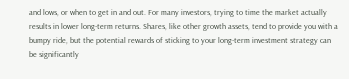and lows, or when to get in and out. For many investors, trying to time the market actually results in lower long-term returns. Shares, like other growth assets, tend to provide you with a bumpy ride, but the potential rewards of sticking to your long-term investment strategy can be significantly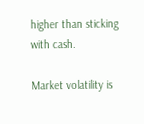higher than sticking with cash.

Market volatility is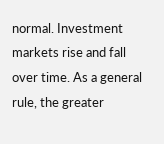normal. Investment markets rise and fall over time. As a general rule, the greater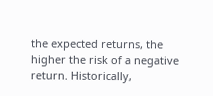the expected returns, the higher the risk of a negative return. Historically,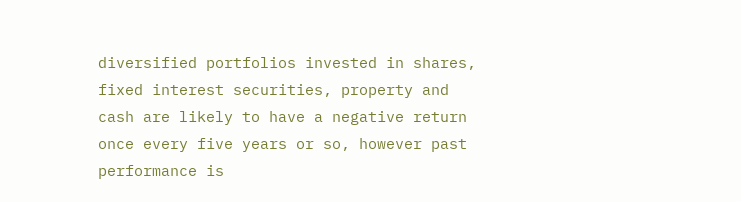diversified portfolios invested in shares, fixed interest securities, property and cash are likely to have a negative return once every five years or so, however past performance is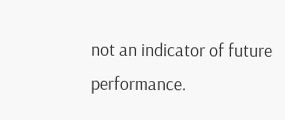not an indicator of future performance.